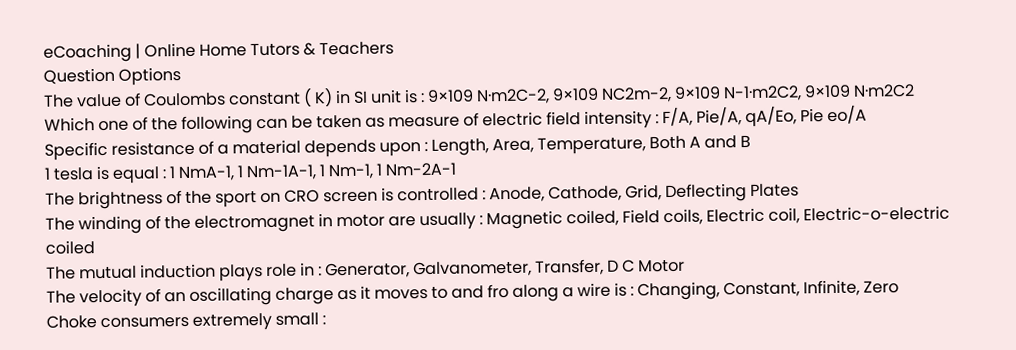eCoaching | Online Home Tutors & Teachers
Question Options
The value of Coulombs constant ( K) in SI unit is : 9×109 N·m2C-2, 9×109 NC2m-2, 9×109 N-1·m2C2, 9×109 N·m2C2
Which one of the following can be taken as measure of electric field intensity : F/A, Pie/A, qA/Eo, Pie eo/A
Specific resistance of a material depends upon : Length, Area, Temperature, Both A and B
1 tesla is equal : 1 NmA-1, 1 Nm-1A-1, 1 Nm-1, 1 Nm-2A-1
The brightness of the sport on CRO screen is controlled : Anode, Cathode, Grid, Deflecting Plates
The winding of the electromagnet in motor are usually : Magnetic coiled, Field coils, Electric coil, Electric-o-electric coiled
The mutual induction plays role in : Generator, Galvanometer, Transfer, D C Motor
The velocity of an oscillating charge as it moves to and fro along a wire is : Changing, Constant, Infinite, Zero
Choke consumers extremely small :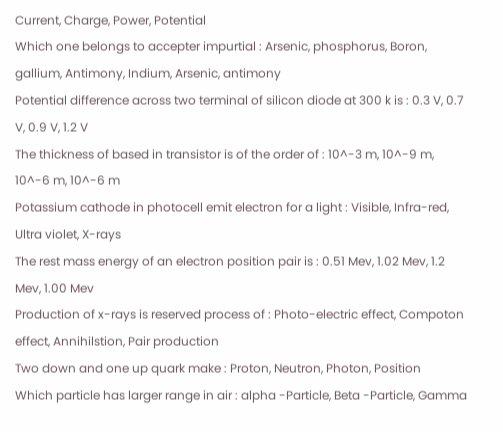Current, Charge, Power, Potential
Which one belongs to accepter impurtial : Arsenic, phosphorus, Boron, gallium, Antimony, Indium, Arsenic, antimony
Potential difference across two terminal of silicon diode at 300 k is : 0.3 V, 0.7 V, 0.9 V, 1.2 V
The thickness of based in transistor is of the order of : 10^-3 m, 10^-9 m, 10^-6 m, 10^-6 m
Potassium cathode in photocell emit electron for a light : Visible, Infra-red, Ultra violet, X-rays
The rest mass energy of an electron position pair is : 0.51 Mev, 1.02 Mev, 1.2 Mev, 1.00 Mev
Production of x-rays is reserved process of : Photo-electric effect, Compoton effect, Annihilstion, Pair production
Two down and one up quark make : Proton, Neutron, Photon, Position
Which particle has larger range in air : alpha -Particle, Beta -Particle, Gamma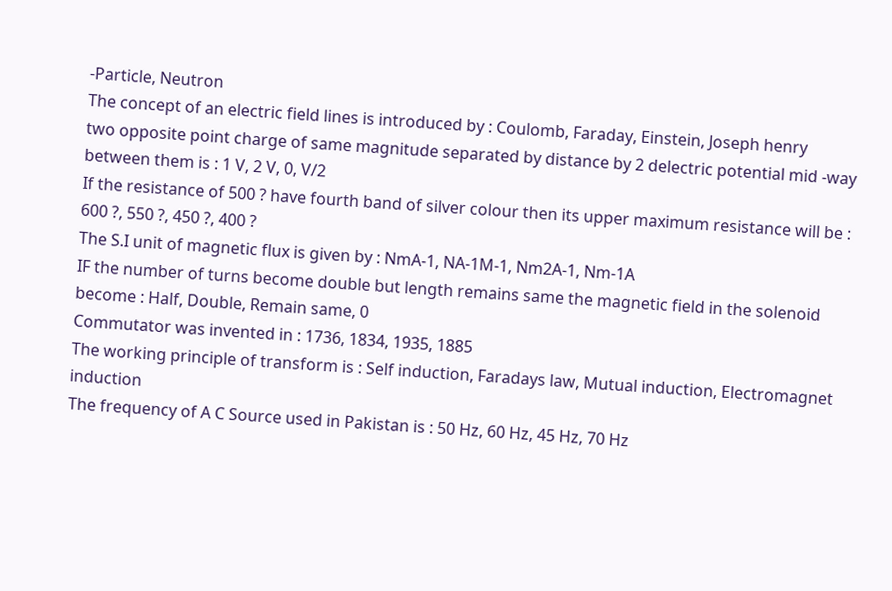-Particle, Neutron
The concept of an electric field lines is introduced by : Coulomb, Faraday, Einstein, Joseph henry
two opposite point charge of same magnitude separated by distance by 2 delectric potential mid -way between them is : 1 V, 2 V, 0, V/2
If the resistance of 500 ? have fourth band of silver colour then its upper maximum resistance will be : 600 ?, 550 ?, 450 ?, 400 ?
The S.I unit of magnetic flux is given by : NmA-1, NA-1M-1, Nm2A-1, Nm-1A
IF the number of turns become double but length remains same the magnetic field in the solenoid become : Half, Double, Remain same, 0
Commutator was invented in : 1736, 1834, 1935, 1885
The working principle of transform is : Self induction, Faradays law, Mutual induction, Electromagnet induction
The frequency of A C Source used in Pakistan is : 50 Hz, 60 Hz, 45 Hz, 70 Hz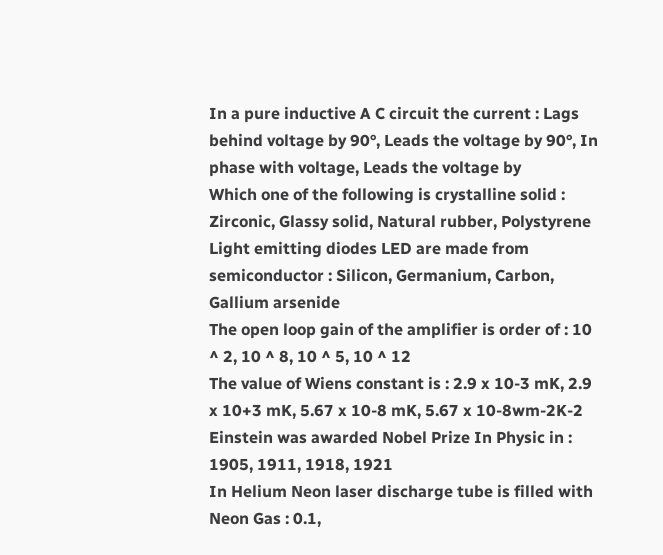In a pure inductive A C circuit the current : Lags behind voltage by 90°, Leads the voltage by 90°, In phase with voltage, Leads the voltage by
Which one of the following is crystalline solid : Zirconic, Glassy solid, Natural rubber, Polystyrene
Light emitting diodes LED are made from semiconductor : Silicon, Germanium, Carbon, Gallium arsenide
The open loop gain of the amplifier is order of : 10 ^ 2, 10 ^ 8, 10 ^ 5, 10 ^ 12
The value of Wiens constant is : 2.9 x 10-3 mK, 2.9 x 10+3 mK, 5.67 x 10-8 mK, 5.67 x 10-8wm-2K-2
Einstein was awarded Nobel Prize In Physic in : 1905, 1911, 1918, 1921
In Helium Neon laser discharge tube is filled with Neon Gas : 0.1,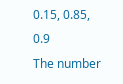0.15, 0.85, 0.9
The number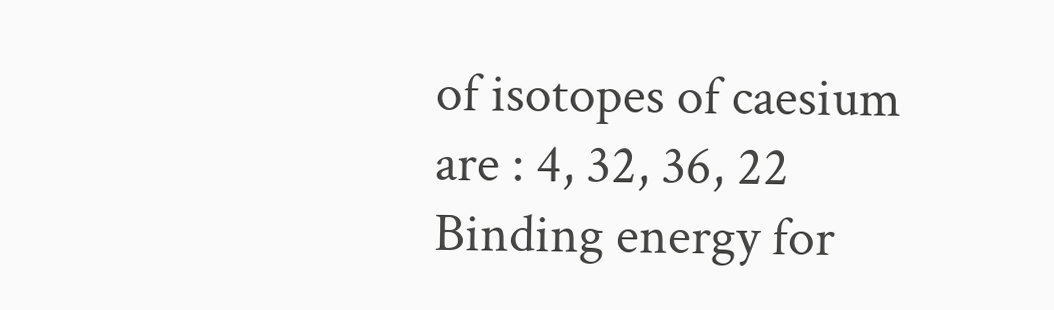of isotopes of caesium are : 4, 32, 36, 22
Binding energy for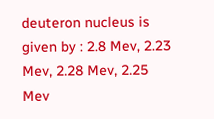deuteron nucleus is given by : 2.8 Mev, 2.23 Mev, 2.28 Mev, 2.25 Mev